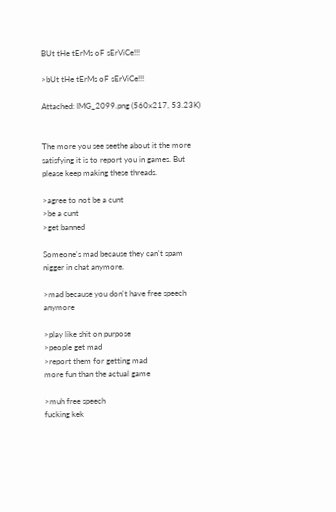BUt tHe tErMs oF sErViCe!!!

>bUt tHe tErMs oF sErViCe!!!

Attached: IMG_2099.png (560x217, 53.23K)


The more you see seethe about it the more satisfying it is to report you in games. But please keep making these threads.

>agree to not be a cunt
>be a cunt
>get banned

Someone's mad because they can't spam nigger in chat anymore.

>mad because you don't have free speech anymore

>play like shit on purpose
>people get mad
>report them for getting mad
more fun than the actual game

>muh free speech
fucking kek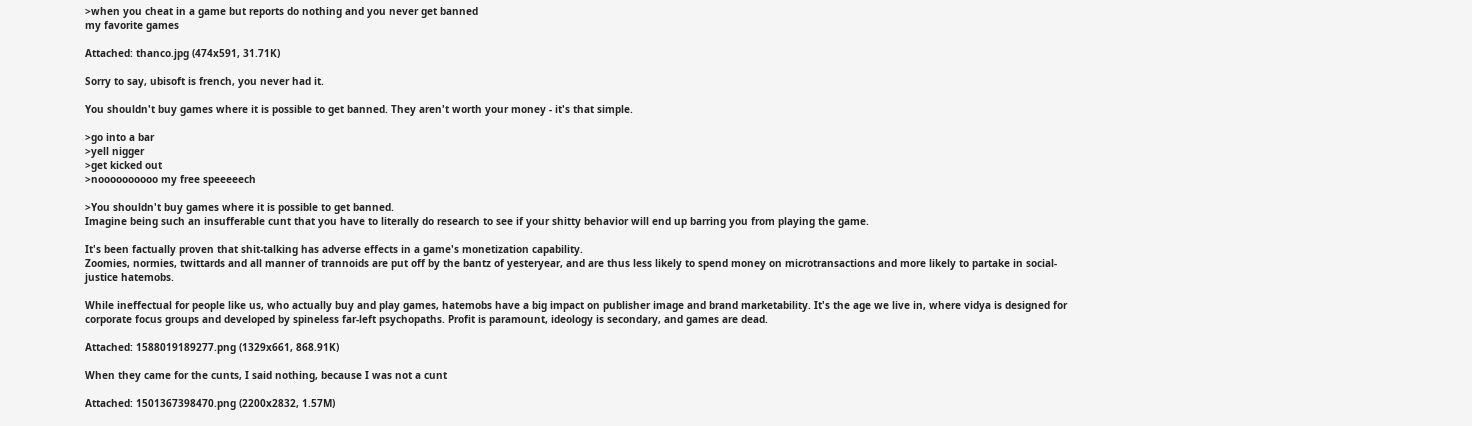>when you cheat in a game but reports do nothing and you never get banned
my favorite games

Attached: thanco.jpg (474x591, 31.71K)

Sorry to say, ubisoft is french, you never had it.

You shouldn't buy games where it is possible to get banned. They aren't worth your money - it's that simple.

>go into a bar
>yell nigger
>get kicked out
>noooooooooo my free speeeeech

>You shouldn't buy games where it is possible to get banned.
Imagine being such an insufferable cunt that you have to literally do research to see if your shitty behavior will end up barring you from playing the game.

It's been factually proven that shit-talking has adverse effects in a game's monetization capability.
Zoomies, normies, twittards and all manner of trannoids are put off by the bantz of yesteryear, and are thus less likely to spend money on microtransactions and more likely to partake in social-justice hatemobs.

While ineffectual for people like us, who actually buy and play games, hatemobs have a big impact on publisher image and brand marketability. It's the age we live in, where vidya is designed for corporate focus groups and developed by spineless far-left psychopaths. Profit is paramount, ideology is secondary, and games are dead.

Attached: 1588019189277.png (1329x661, 868.91K)

When they came for the cunts, I said nothing, because I was not a cunt

Attached: 1501367398470.png (2200x2832, 1.57M)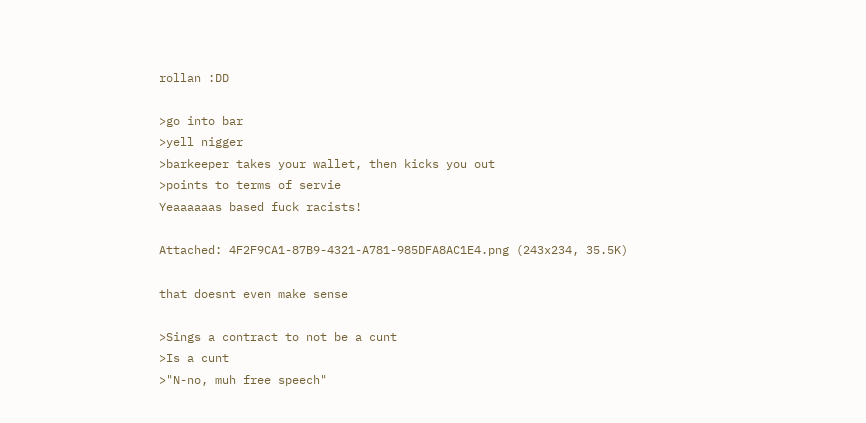rollan :DD

>go into bar
>yell nigger
>barkeeper takes your wallet, then kicks you out
>points to terms of servie
Yeaaaaaas based fuck racists!

Attached: 4F2F9CA1-87B9-4321-A781-985DFA8AC1E4.png (243x234, 35.5K)

that doesnt even make sense

>Sings a contract to not be a cunt
>Is a cunt
>"N-no, muh free speech"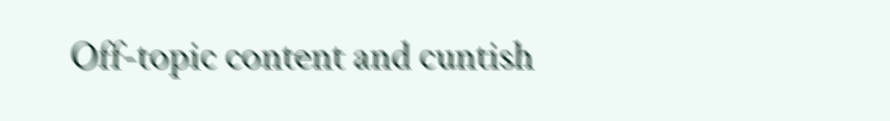Off-topic content and cuntish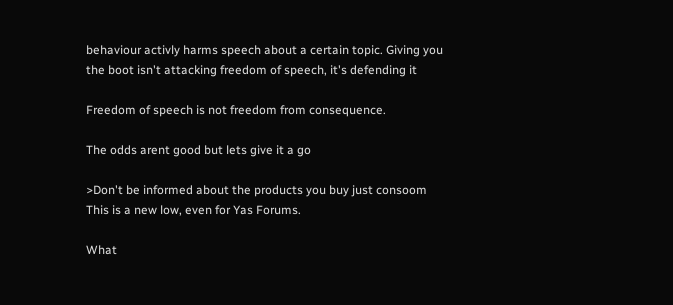behaviour activly harms speech about a certain topic. Giving you the boot isn't attacking freedom of speech, it's defending it

Freedom of speech is not freedom from consequence.

The odds arent good but lets give it a go

>Don't be informed about the products you buy just consoom
This is a new low, even for Yas Forums.

What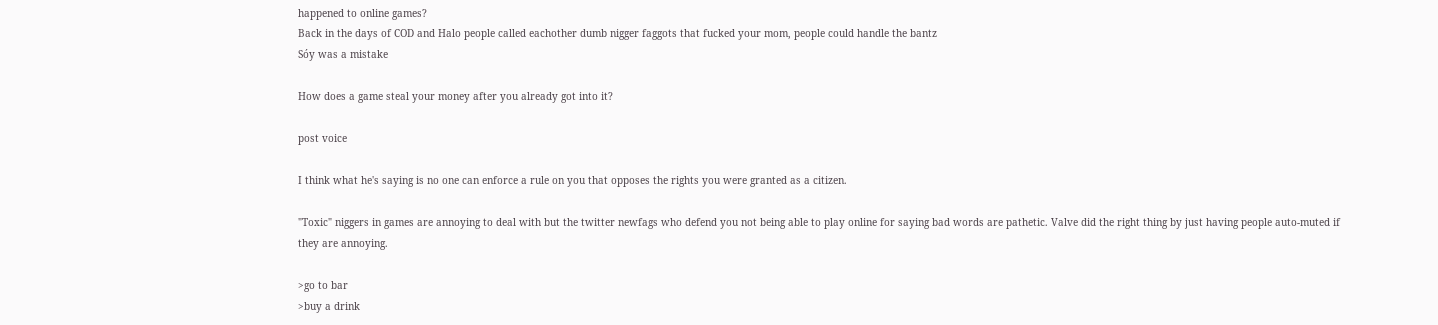happened to online games?
Back in the days of COD and Halo people called eachother dumb nigger faggots that fucked your mom, people could handle the bantz
Sóy was a mistake

How does a game steal your money after you already got into it?

post voice

I think what he's saying is no one can enforce a rule on you that opposes the rights you were granted as a citizen.

"Toxic" niggers in games are annoying to deal with but the twitter newfags who defend you not being able to play online for saying bad words are pathetic. Valve did the right thing by just having people auto-muted if they are annoying.

>go to bar
>buy a drink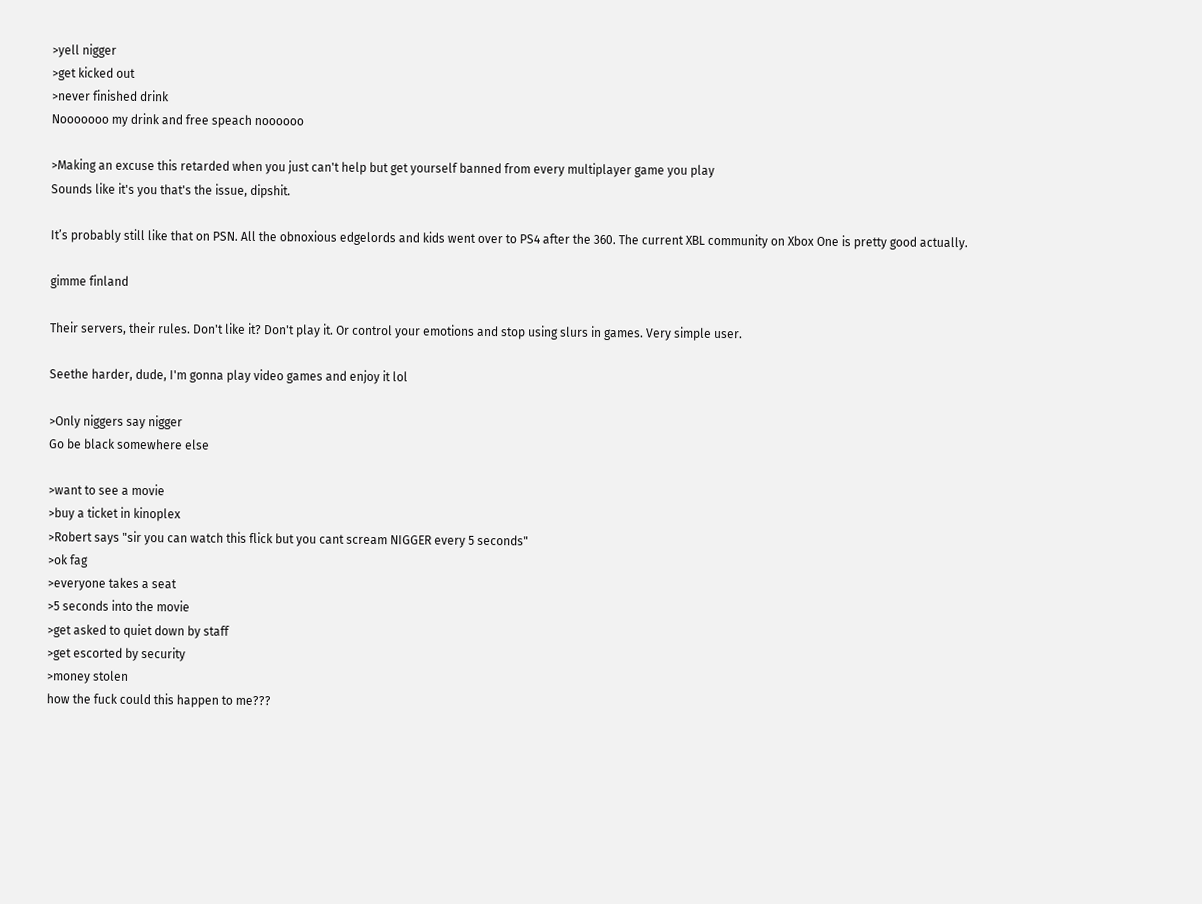>yell nigger
>get kicked out
>never finished drink
Nooooooo my drink and free speach noooooo

>Making an excuse this retarded when you just can't help but get yourself banned from every multiplayer game you play
Sounds like it's you that's the issue, dipshit.

It’s probably still like that on PSN. All the obnoxious edgelords and kids went over to PS4 after the 360. The current XBL community on Xbox One is pretty good actually.

gimme finland

Their servers, their rules. Don't like it? Don't play it. Or control your emotions and stop using slurs in games. Very simple user.

Seethe harder, dude, I'm gonna play video games and enjoy it lol

>Only niggers say nigger
Go be black somewhere else

>want to see a movie
>buy a ticket in kinoplex
>Robert says "sir you can watch this flick but you cant scream NIGGER every 5 seconds"
>ok fag
>everyone takes a seat
>5 seconds into the movie
>get asked to quiet down by staff
>get escorted by security
>money stolen
how the fuck could this happen to me???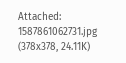Attached: 1587861062731.jpg (378x378, 24.11K)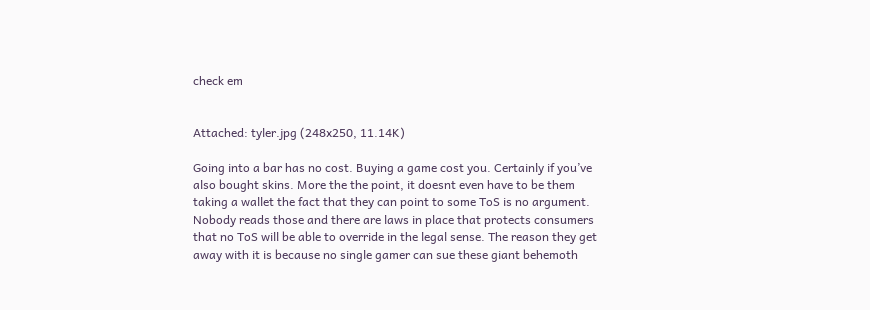check em


Attached: tyler.jpg (248x250, 11.14K)

Going into a bar has no cost. Buying a game cost you. Certainly if you’ve also bought skins. More the the point, it doesnt even have to be them taking a wallet the fact that they can point to some ToS is no argument. Nobody reads those and there are laws in place that protects consumers that no ToS will be able to override in the legal sense. The reason they get away with it is because no single gamer can sue these giant behemoth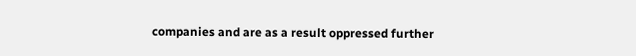companies and are as a result oppressed further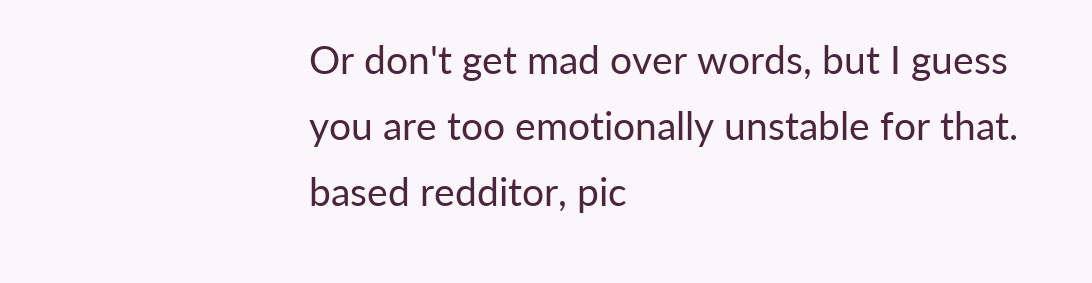Or don't get mad over words, but I guess you are too emotionally unstable for that.
based redditor, pic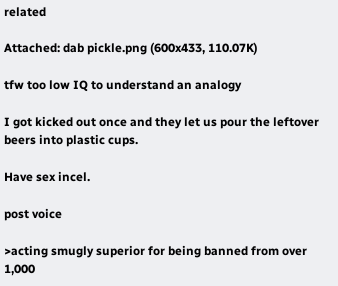related

Attached: dab pickle.png (600x433, 110.07K)

tfw too low IQ to understand an analogy

I got kicked out once and they let us pour the leftover beers into plastic cups.

Have sex incel.

post voice

>acting smugly superior for being banned from over 1,000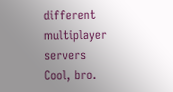different multiplayer servers
Cool, bro.